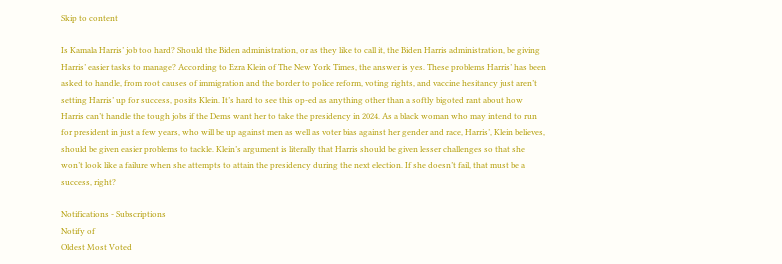Skip to content

Is Kamala Harris’ job too hard? Should the Biden administration, or as they like to call it, the Biden Harris administration, be giving Harris’ easier tasks to manage? According to Ezra Klein of The New York Times, the answer is yes. These problems Harris’ has been asked to handle, from root causes of immigration and the border to police reform, voting rights, and vaccine hesitancy just aren’t setting Harris’ up for success, posits Klein. It’s hard to see this op-ed as anything other than a softly bigoted rant about how Harris can’t handle the tough jobs if the Dems want her to take the presidency in 2024. As a black woman who may intend to run for president in just a few years, who will be up against men as well as voter bias against her gender and race, Harris’, Klein believes, should be given easier problems to tackle. Klein’s argument is literally that Harris should be given lesser challenges so that she won’t look like a failure when she attempts to attain the presidency during the next election. If she doesn’t fail, that must be a success, right?

Notifications - Subscriptions
Notify of
Oldest Most Voted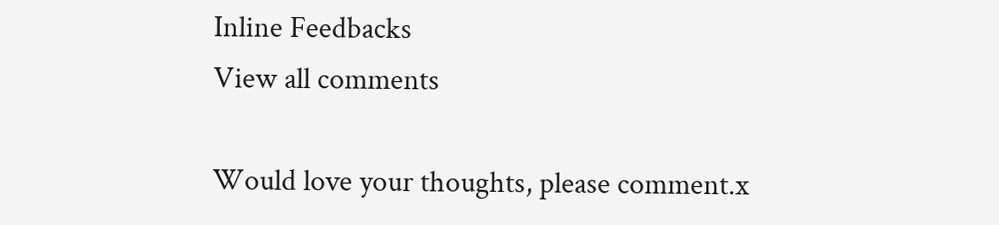Inline Feedbacks
View all comments

Would love your thoughts, please comment.x